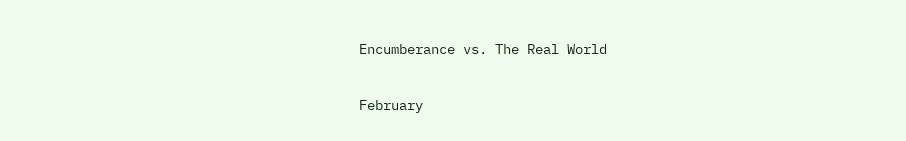Encumberance vs. The Real World

February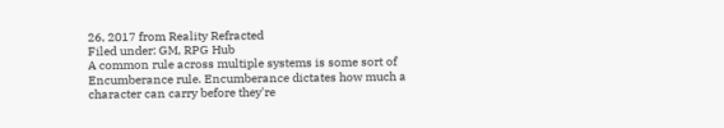26, 2017 from Reality Refracted
Filed under: GM, RPG Hub
A common rule across multiple systems is some sort of Encumberance rule. Encumberance dictates how much a character can carry before they're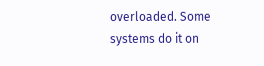overloaded. Some systems do it on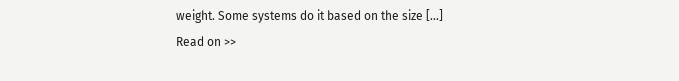weight. Some systems do it based on the size [...]
Read on >>